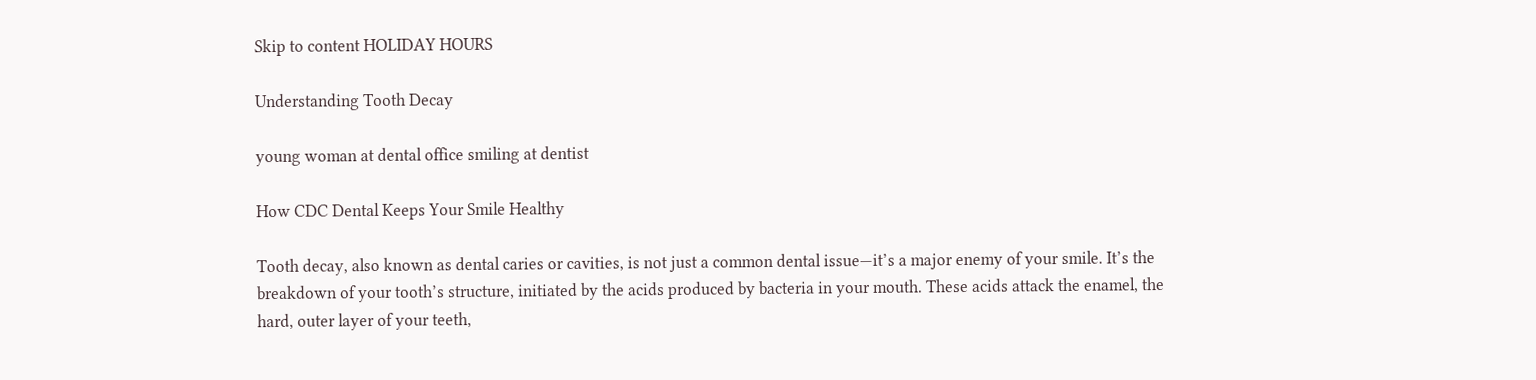Skip to content HOLIDAY HOURS

Understanding Tooth Decay

young woman at dental office smiling at dentist

How CDC Dental Keeps Your Smile Healthy

Tooth decay, also known as dental caries or cavities, is not just a common dental issue—it’s a major enemy of your smile. It’s the breakdown of your tooth’s structure, initiated by the acids produced by bacteria in your mouth. These acids attack the enamel, the hard, outer layer of your teeth,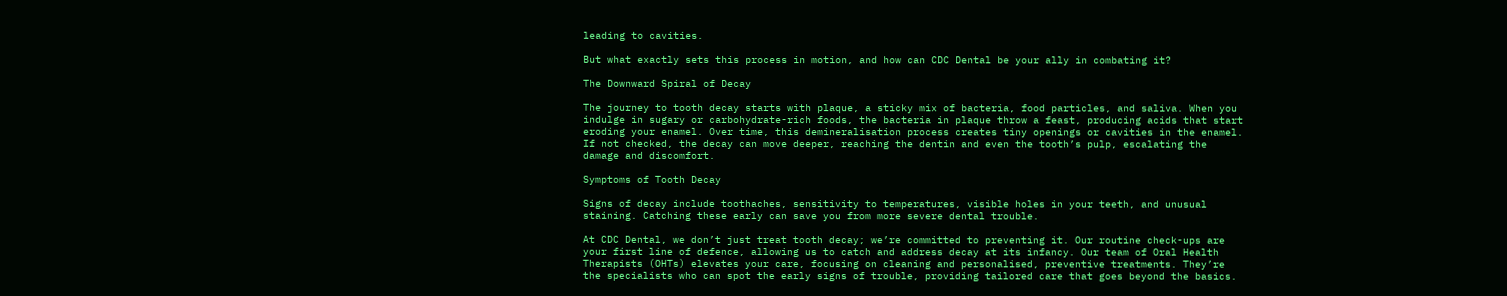leading to cavities.

But what exactly sets this process in motion, and how can CDC Dental be your ally in combating it?

The Downward Spiral of Decay

The journey to tooth decay starts with plaque, a sticky mix of bacteria, food particles, and saliva. When you indulge in sugary or carbohydrate-rich foods, the bacteria in plaque throw a feast, producing acids that start eroding your enamel. Over time, this demineralisation process creates tiny openings or cavities in the enamel. If not checked, the decay can move deeper, reaching the dentin and even the tooth’s pulp, escalating the damage and discomfort.

Symptoms of Tooth Decay

Signs of decay include toothaches, sensitivity to temperatures, visible holes in your teeth, and unusual staining. Catching these early can save you from more severe dental trouble.

At CDC Dental, we don’t just treat tooth decay; we’re committed to preventing it. Our routine check-ups are your first line of defence, allowing us to catch and address decay at its infancy. Our team of Oral Health Therapists (OHTs) elevates your care, focusing on cleaning and personalised, preventive treatments. They’re the specialists who can spot the early signs of trouble, providing tailored care that goes beyond the basics.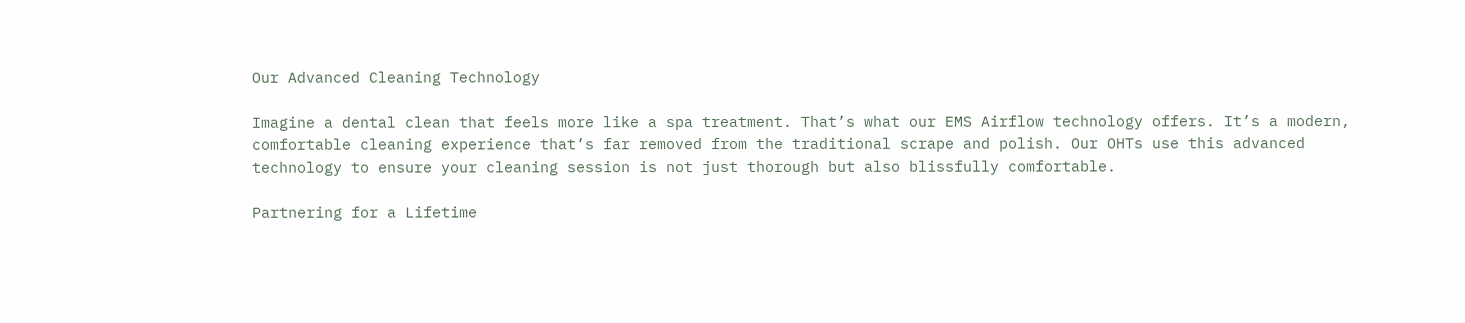Our Advanced Cleaning Technology

Imagine a dental clean that feels more like a spa treatment. That’s what our EMS Airflow technology offers. It’s a modern, comfortable cleaning experience that’s far removed from the traditional scrape and polish. Our OHTs use this advanced technology to ensure your cleaning session is not just thorough but also blissfully comfortable.

Partnering for a Lifetime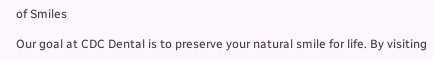of Smiles

Our goal at CDC Dental is to preserve your natural smile for life. By visiting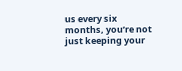us every six months, you’re not just keeping your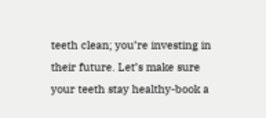teeth clean; you’re investing in their future. Let’s make sure your teeth stay healthy-book a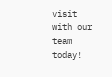visit with our team today!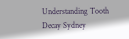Understanding Tooth Decay Sydney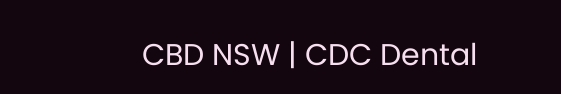CBD NSW | CDC Dental